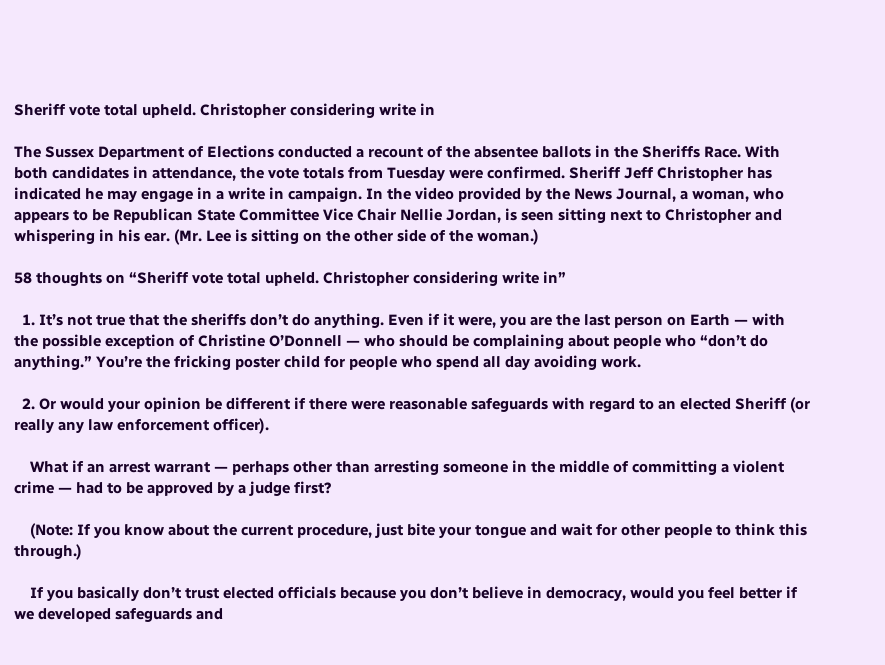Sheriff vote total upheld. Christopher considering write in

The Sussex Department of Elections conducted a recount of the absentee ballots in the Sheriffs Race. With both candidates in attendance, the vote totals from Tuesday were confirmed. Sheriff Jeff Christopher has indicated he may engage in a write in campaign. In the video provided by the News Journal, a woman, who appears to be Republican State Committee Vice Chair Nellie Jordan, is seen sitting next to Christopher and whispering in his ear. (Mr. Lee is sitting on the other side of the woman.)

58 thoughts on “Sheriff vote total upheld. Christopher considering write in”

  1. It’s not true that the sheriffs don’t do anything. Even if it were, you are the last person on Earth — with the possible exception of Christine O’Donnell — who should be complaining about people who “don’t do anything.” You’re the fricking poster child for people who spend all day avoiding work.

  2. Or would your opinion be different if there were reasonable safeguards with regard to an elected Sheriff (or really any law enforcement officer).

    What if an arrest warrant — perhaps other than arresting someone in the middle of committing a violent crime — had to be approved by a judge first?

    (Note: If you know about the current procedure, just bite your tongue and wait for other people to think this through.)

    If you basically don’t trust elected officials because you don’t believe in democracy, would you feel better if we developed safeguards and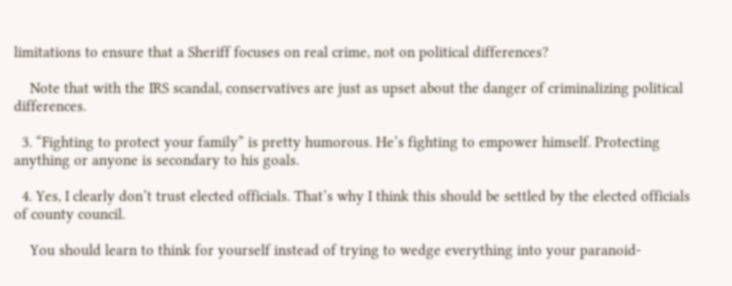limitations to ensure that a Sheriff focuses on real crime, not on political differences?

    Note that with the IRS scandal, conservatives are just as upset about the danger of criminalizing political differences.

  3. “Fighting to protect your family” is pretty humorous. He’s fighting to empower himself. Protecting anything or anyone is secondary to his goals.

  4. Yes, I clearly don’t trust elected officials. That’s why I think this should be settled by the elected officials of county council.

    You should learn to think for yourself instead of trying to wedge everything into your paranoid-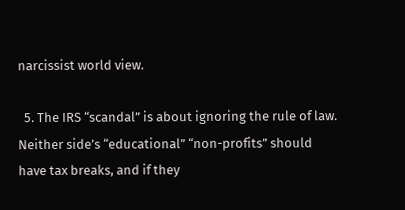narcissist world view.

  5. The IRS “scandal” is about ignoring the rule of law. Neither side’s “educational” “non-profits” should have tax breaks, and if they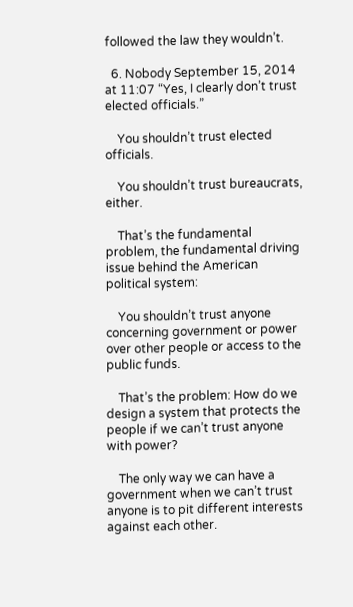followed the law they wouldn’t.

  6. Nobody September 15, 2014 at 11:07 “Yes, I clearly don’t trust elected officials.”

    You shouldn’t trust elected officials.

    You shouldn’t trust bureaucrats, either.

    That’s the fundamental problem, the fundamental driving issue behind the American political system:

    You shouldn’t trust anyone concerning government or power over other people or access to the public funds.

    That’s the problem: How do we design a system that protects the people if we can’t trust anyone with power?

    The only way we can have a government when we can’t trust anyone is to pit different interests against each other.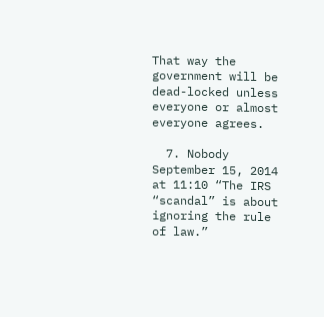That way the government will be dead-locked unless everyone or almost everyone agrees.

  7. Nobody September 15, 2014 at 11:10 “The IRS “scandal” is about ignoring the rule of law.”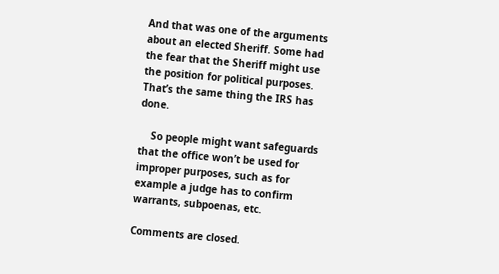And that was one of the arguments about an elected Sheriff. Some had the fear that the Sheriff might use the position for political purposes. That’s the same thing the IRS has done.

    So people might want safeguards that the office won’t be used for improper purposes, such as for example a judge has to confirm warrants, subpoenas, etc.

Comments are closed.